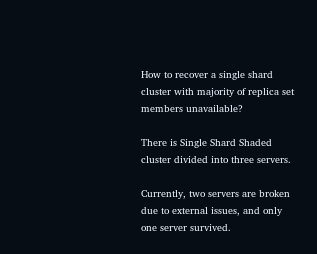How to recover a single shard cluster with majority of replica set members unavailable?

There is Single Shard Shaded cluster divided into three servers.

Currently, two servers are broken due to external issues, and only one server survived.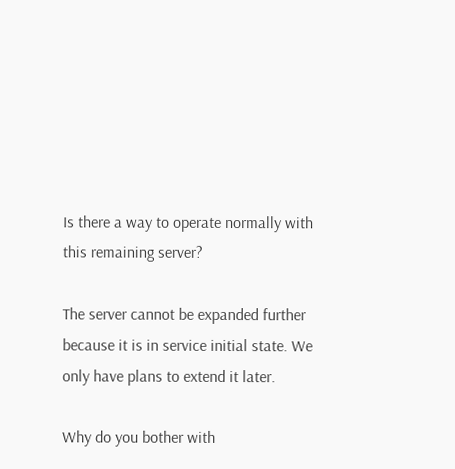Is there a way to operate normally with this remaining server?

The server cannot be expanded further because it is in service initial state. We only have plans to extend it later.

Why do you bother with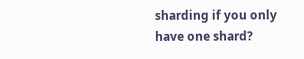sharding if you only have one shard?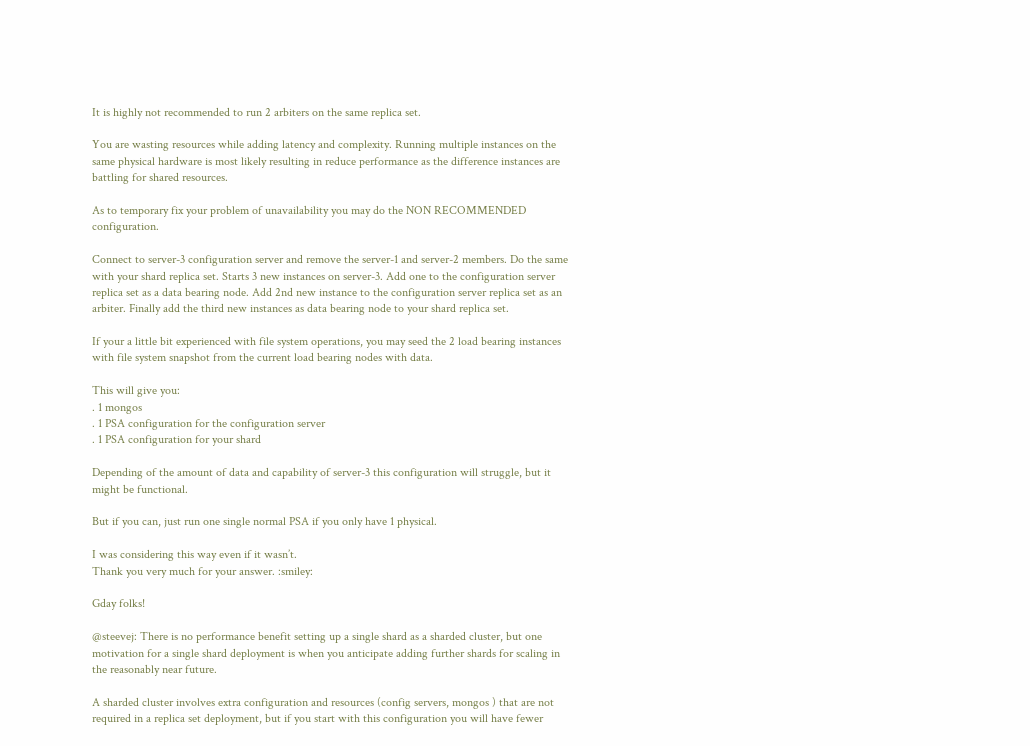It is highly not recommended to run 2 arbiters on the same replica set.

You are wasting resources while adding latency and complexity. Running multiple instances on the same physical hardware is most likely resulting in reduce performance as the difference instances are battling for shared resources.

As to temporary fix your problem of unavailability you may do the NON RECOMMENDED configuration.

Connect to server-3 configuration server and remove the server-1 and server-2 members. Do the same with your shard replica set. Starts 3 new instances on server-3. Add one to the configuration server replica set as a data bearing node. Add 2nd new instance to the configuration server replica set as an arbiter. Finally add the third new instances as data bearing node to your shard replica set.

If your a little bit experienced with file system operations, you may seed the 2 load bearing instances with file system snapshot from the current load bearing nodes with data.

This will give you:
. 1 mongos
. 1 PSA configuration for the configuration server
. 1 PSA configuration for your shard

Depending of the amount of data and capability of server-3 this configuration will struggle, but it might be functional.

But if you can, just run one single normal PSA if you only have 1 physical.

I was considering this way even if it wasn’t.
Thank you very much for your answer. :smiley:

Gday folks!

@steevej: There is no performance benefit setting up a single shard as a sharded cluster, but one motivation for a single shard deployment is when you anticipate adding further shards for scaling in the reasonably near future.

A sharded cluster involves extra configuration and resources (config servers, mongos ) that are not required in a replica set deployment, but if you start with this configuration you will have fewer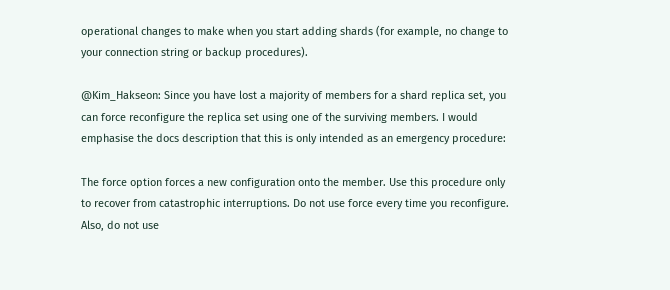operational changes to make when you start adding shards (for example, no change to your connection string or backup procedures).

@Kim_Hakseon: Since you have lost a majority of members for a shard replica set, you can force reconfigure the replica set using one of the surviving members. I would emphasise the docs description that this is only intended as an emergency procedure:

The force option forces a new configuration onto the member. Use this procedure only to recover from catastrophic interruptions. Do not use force every time you reconfigure. Also, do not use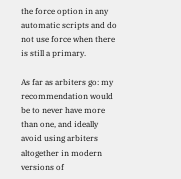the force option in any automatic scripts and do not use force when there is still a primary.

As far as arbiters go: my recommendation would be to never have more than one, and ideally avoid using arbiters altogether in modern versions of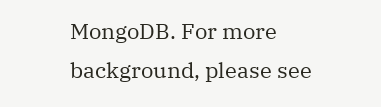MongoDB. For more background, please see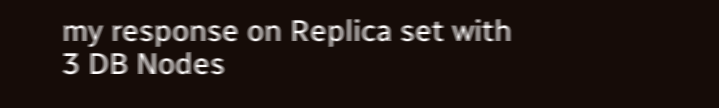my response on Replica set with 3 DB Nodes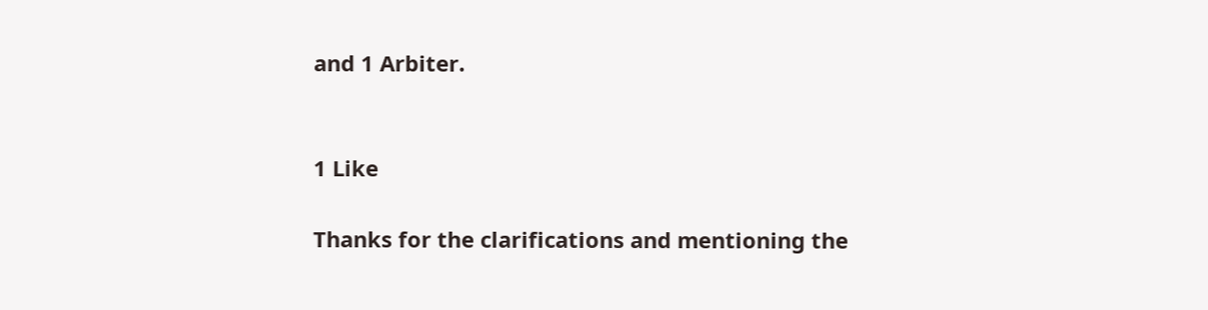and 1 Arbiter.


1 Like

Thanks for the clarifications and mentioning the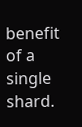benefit of a single shard.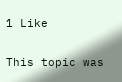1 Like

This topic was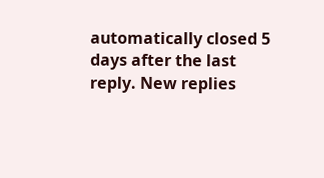automatically closed 5 days after the last reply. New replies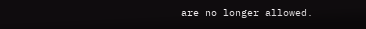are no longer allowed.